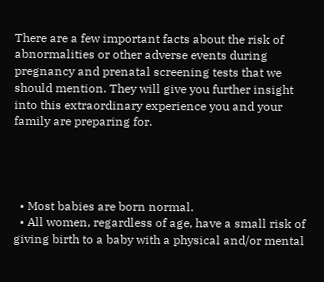There are a few important facts about the risk of abnormalities or other adverse events during pregnancy and prenatal screening tests that we should mention. They will give you further insight into this extraordinary experience you and your family are preparing for.




  • Most babies are born normal.
  • All women, regardless of age, have a small risk of giving birth to a baby with a physical and/or mental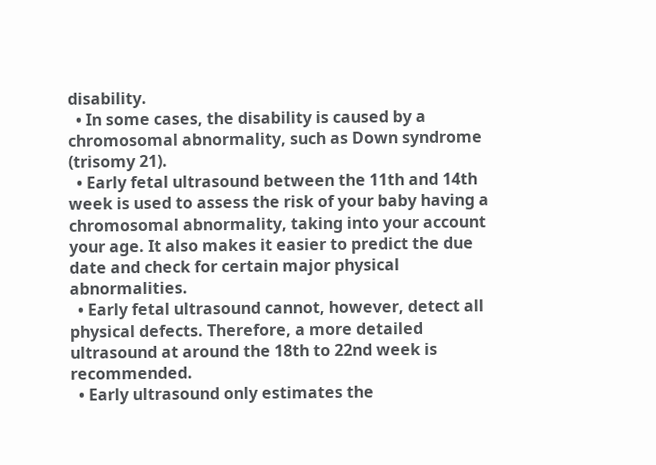disability.
  • In some cases, the disability is caused by a chromosomal abnormality, such as Down syndrome (trisomy 21).
  • Early fetal ultrasound between the 11th and 14th week is used to assess the risk of your baby having a chromosomal abnormality, taking into your account your age. It also makes it easier to predict the due date and check for certain major physical abnormalities.
  • Early fetal ultrasound cannot, however, detect all physical defects. Therefore, a more detailed ultrasound at around the 18th to 22nd week is recommended.
  • Early ultrasound only estimates the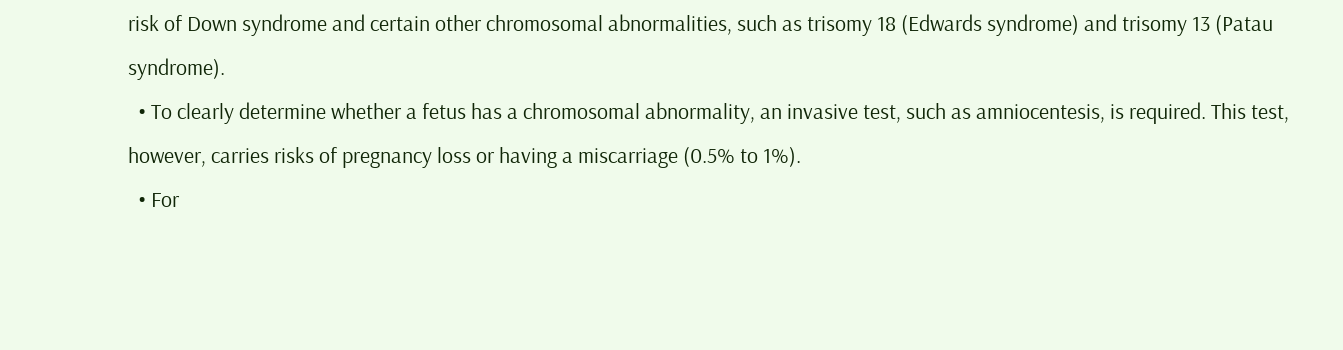risk of Down syndrome and certain other chromosomal abnormalities, such as trisomy 18 (Edwards syndrome) and trisomy 13 (Patau syndrome).
  • To clearly determine whether a fetus has a chromosomal abnormality, an invasive test, such as amniocentesis, is required. This test, however, carries risks of pregnancy loss or having a miscarriage (0.5% to 1%).
  • For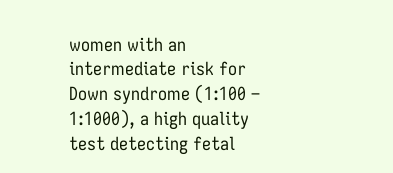women with an intermediate risk for Down syndrome (1:100 – 1:1000), a high quality test detecting fetal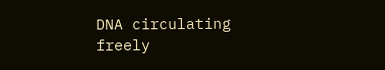DNA circulating freely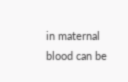in maternal blood can be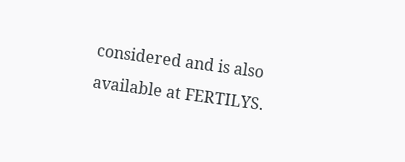considered and is also available at FERTILYS.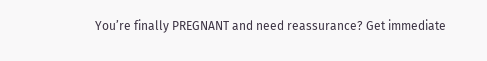You’re finally PREGNANT and need reassurance? Get immediate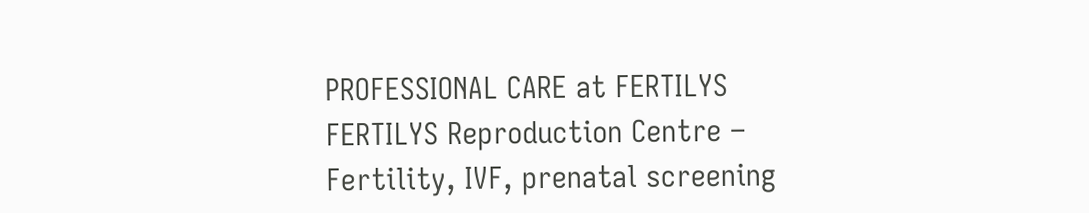PROFESSIONAL CARE at FERTILYS
FERTILYS Reproduction Centre – Fertility, IVF, prenatal screening